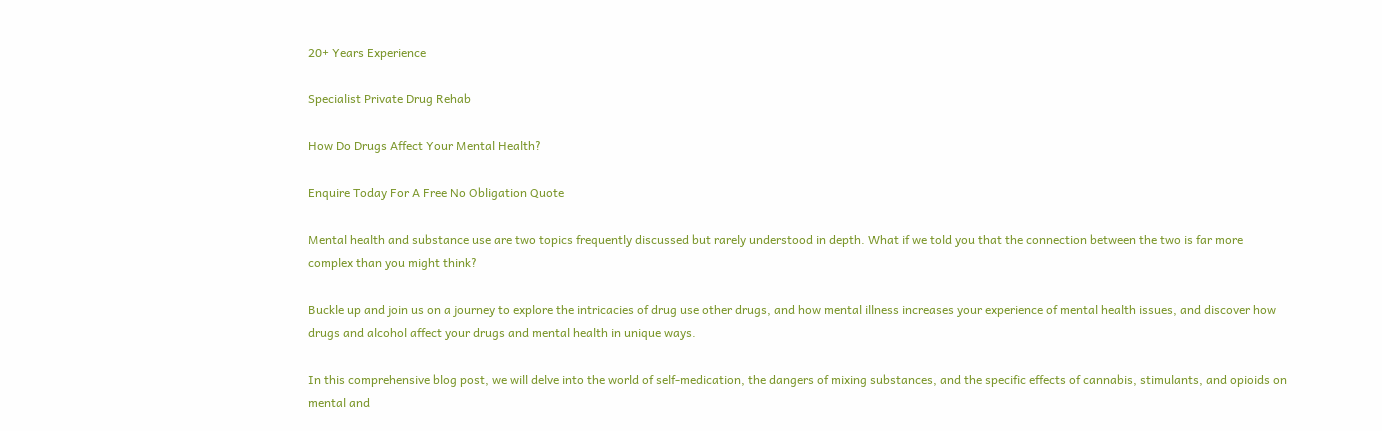20+ Years Experience

Specialist Private Drug Rehab

How Do Drugs Affect Your Mental Health?

Enquire Today For A Free No Obligation Quote

Mental health and substance use are two topics frequently discussed but rarely understood in depth. What if we told you that the connection between the two is far more complex than you might think?

Buckle up and join us on a journey to explore the intricacies of drug use other drugs, and how mental illness increases your experience of mental health issues, and discover how drugs and alcohol affect your drugs and mental health in unique ways.

In this comprehensive blog post, we will delve into the world of self-medication, the dangers of mixing substances, and the specific effects of cannabis, stimulants, and opioids on mental and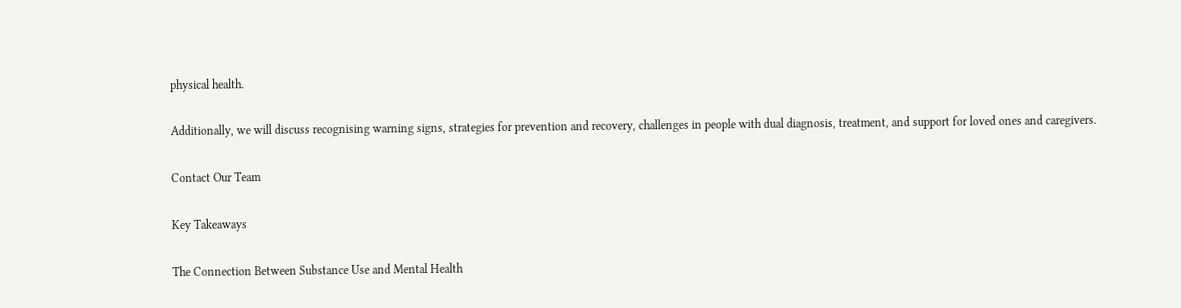physical health.

Additionally, we will discuss recognising warning signs, strategies for prevention and recovery, challenges in people with dual diagnosis, treatment, and support for loved ones and caregivers.

Contact Our Team

Key Takeaways

The Connection Between Substance Use and Mental Health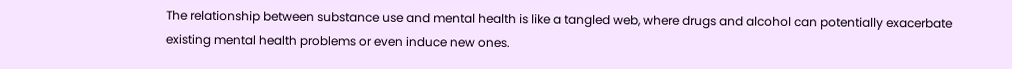The relationship between substance use and mental health is like a tangled web, where drugs and alcohol can potentially exacerbate existing mental health problems or even induce new ones.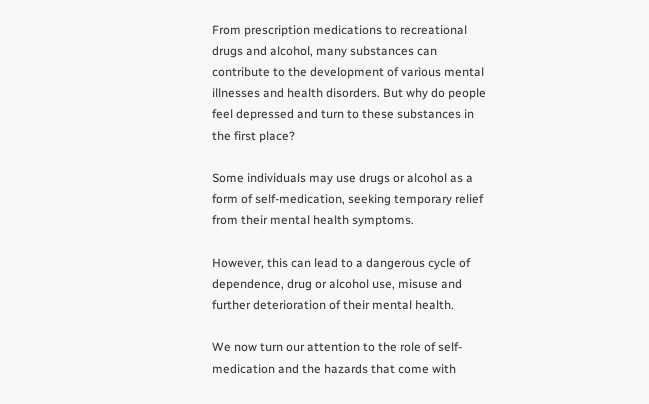From prescription medications to recreational drugs and alcohol, many substances can contribute to the development of various mental illnesses and health disorders. But why do people feel depressed and turn to these substances in the first place?

Some individuals may use drugs or alcohol as a form of self-medication, seeking temporary relief from their mental health symptoms.

However, this can lead to a dangerous cycle of dependence, drug or alcohol use, misuse and further deterioration of their mental health.

We now turn our attention to the role of self-medication and the hazards that come with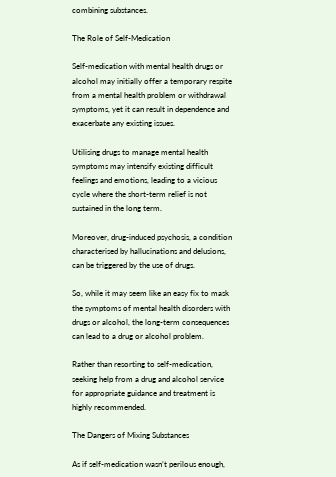combining substances.

The Role of Self-Medication

Self-medication with mental health drugs or alcohol may initially offer a temporary respite from a mental health problem or withdrawal symptoms, yet it can result in dependence and exacerbate any existing issues.

Utilising drugs to manage mental health symptoms may intensify existing difficult feelings and emotions, leading to a vicious cycle where the short-term relief is not sustained in the long term.

Moreover, drug-induced psychosis, a condition characterised by hallucinations and delusions, can be triggered by the use of drugs.

So, while it may seem like an easy fix to mask the symptoms of mental health disorders with drugs or alcohol, the long-term consequences can lead to a drug or alcohol problem.

Rather than resorting to self-medication, seeking help from a drug and alcohol service for appropriate guidance and treatment is highly recommended.

The Dangers of Mixing Substances

As if self-medication wasn’t perilous enough,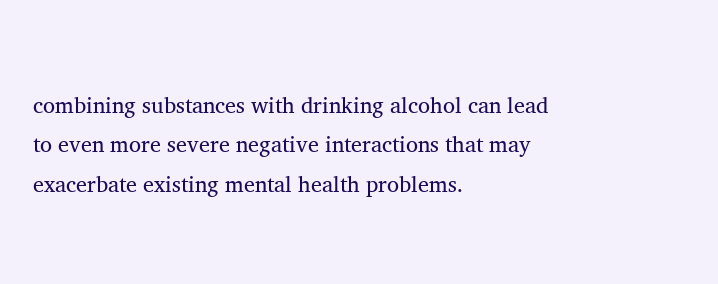combining substances with drinking alcohol can lead to even more severe negative interactions that may exacerbate existing mental health problems.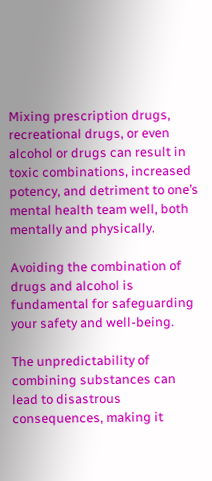Mixing prescription drugs, recreational drugs, or even alcohol or drugs can result in toxic combinations, increased potency, and detriment to one’s mental health team well, both mentally and physically.

Avoiding the combination of drugs and alcohol is fundamental for safeguarding your safety and well-being.

The unpredictability of combining substances can lead to disastrous consequences, making it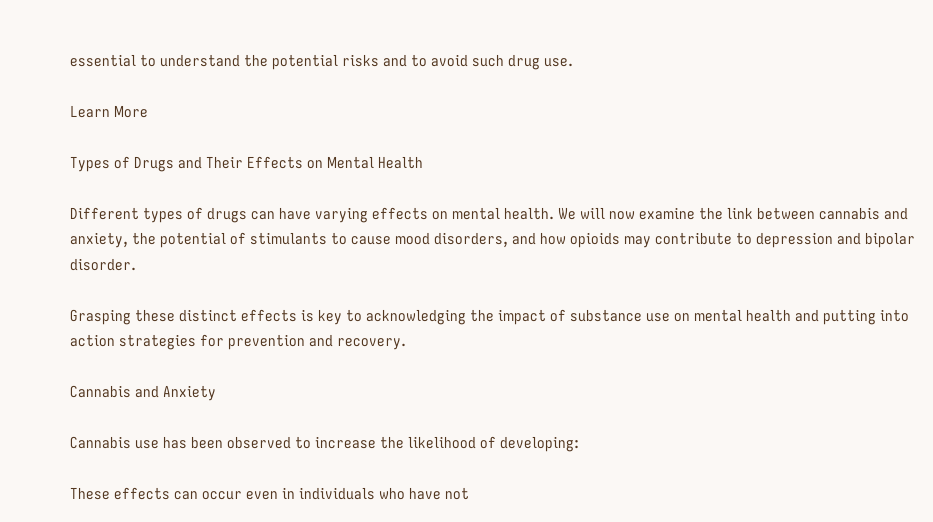essential to understand the potential risks and to avoid such drug use.

Learn More

Types of Drugs and Their Effects on Mental Health

Different types of drugs can have varying effects on mental health. We will now examine the link between cannabis and anxiety, the potential of stimulants to cause mood disorders, and how opioids may contribute to depression and bipolar disorder.

Grasping these distinct effects is key to acknowledging the impact of substance use on mental health and putting into action strategies for prevention and recovery.

Cannabis and Anxiety

Cannabis use has been observed to increase the likelihood of developing:

These effects can occur even in individuals who have not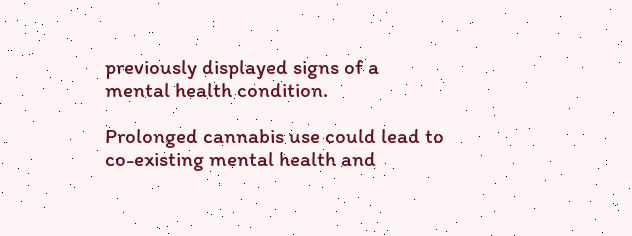previously displayed signs of a mental health condition.

Prolonged cannabis use could lead to co-existing mental health and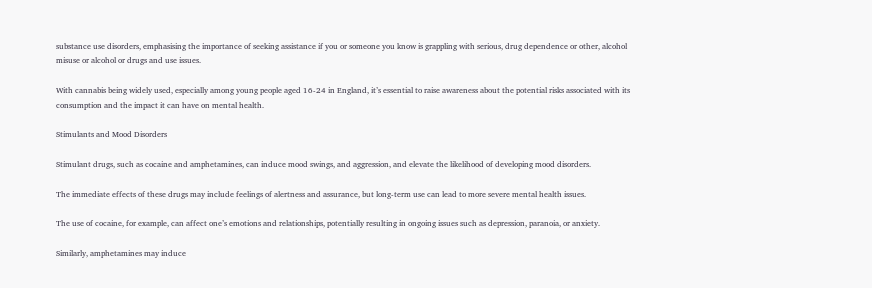substance use disorders, emphasising the importance of seeking assistance if you or someone you know is grappling with serious, drug dependence or other, alcohol misuse or alcohol or drugs and use issues.

With cannabis being widely used, especially among young people aged 16-24 in England, it’s essential to raise awareness about the potential risks associated with its consumption and the impact it can have on mental health.

Stimulants and Mood Disorders

Stimulant drugs, such as cocaine and amphetamines, can induce mood swings, and aggression, and elevate the likelihood of developing mood disorders.

The immediate effects of these drugs may include feelings of alertness and assurance, but long-term use can lead to more severe mental health issues.

The use of cocaine, for example, can affect one’s emotions and relationships, potentially resulting in ongoing issues such as depression, paranoia, or anxiety.

Similarly, amphetamines may induce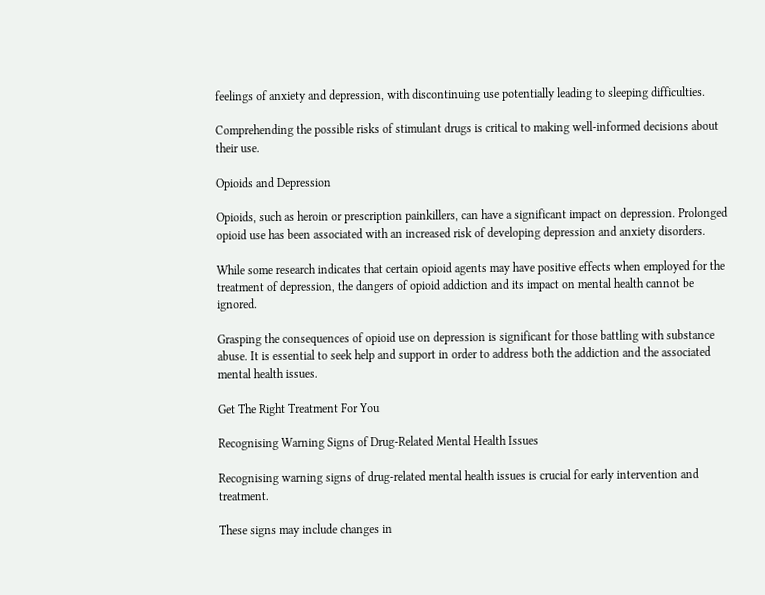feelings of anxiety and depression, with discontinuing use potentially leading to sleeping difficulties.

Comprehending the possible risks of stimulant drugs is critical to making well-informed decisions about their use.

Opioids and Depression

Opioids, such as heroin or prescription painkillers, can have a significant impact on depression. Prolonged opioid use has been associated with an increased risk of developing depression and anxiety disorders.

While some research indicates that certain opioid agents may have positive effects when employed for the treatment of depression, the dangers of opioid addiction and its impact on mental health cannot be ignored.

Grasping the consequences of opioid use on depression is significant for those battling with substance abuse. It is essential to seek help and support in order to address both the addiction and the associated mental health issues.

Get The Right Treatment For You

Recognising Warning Signs of Drug-Related Mental Health Issues

Recognising warning signs of drug-related mental health issues is crucial for early intervention and treatment.

These signs may include changes in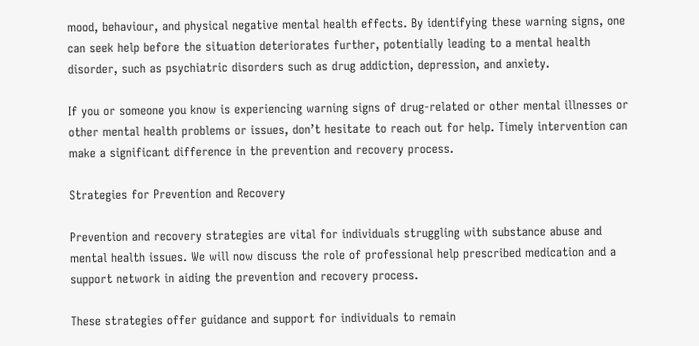mood, behaviour, and physical negative mental health effects. By identifying these warning signs, one can seek help before the situation deteriorates further, potentially leading to a mental health disorder, such as psychiatric disorders such as drug addiction, depression, and anxiety.

If you or someone you know is experiencing warning signs of drug-related or other mental illnesses or other mental health problems or issues, don’t hesitate to reach out for help. Timely intervention can make a significant difference in the prevention and recovery process.

Strategies for Prevention and Recovery

Prevention and recovery strategies are vital for individuals struggling with substance abuse and mental health issues. We will now discuss the role of professional help prescribed medication and a support network in aiding the prevention and recovery process.

These strategies offer guidance and support for individuals to remain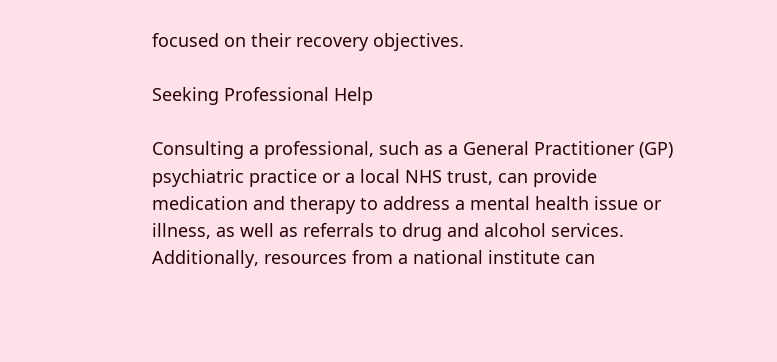focused on their recovery objectives.

Seeking Professional Help

Consulting a professional, such as a General Practitioner (GP) psychiatric practice or a local NHS trust, can provide medication and therapy to address a mental health issue or illness, as well as referrals to drug and alcohol services. Additionally, resources from a national institute can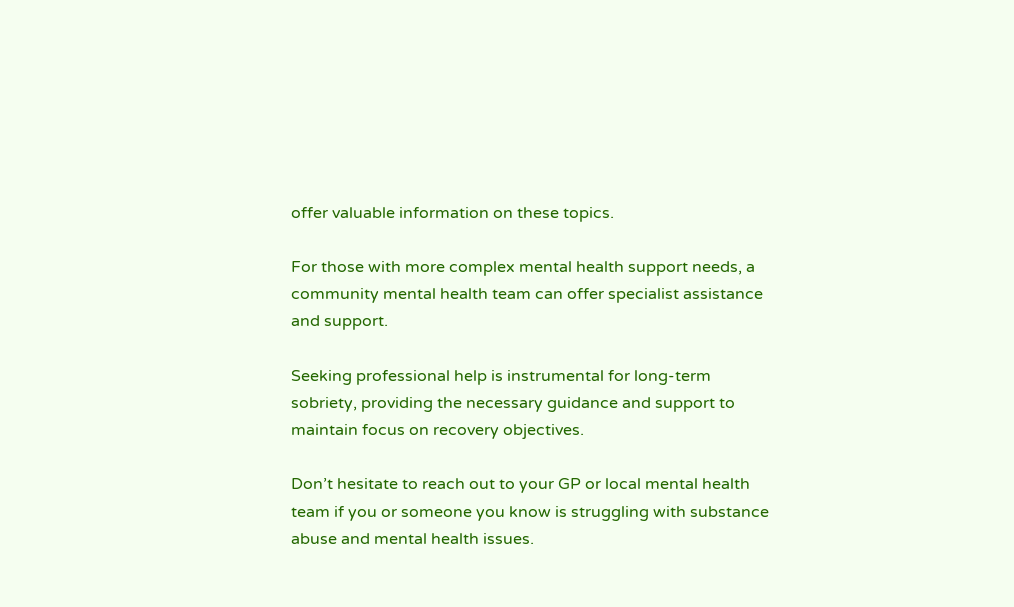offer valuable information on these topics.

For those with more complex mental health support needs, a community mental health team can offer specialist assistance and support.

Seeking professional help is instrumental for long-term sobriety, providing the necessary guidance and support to maintain focus on recovery objectives.

Don’t hesitate to reach out to your GP or local mental health team if you or someone you know is struggling with substance abuse and mental health issues.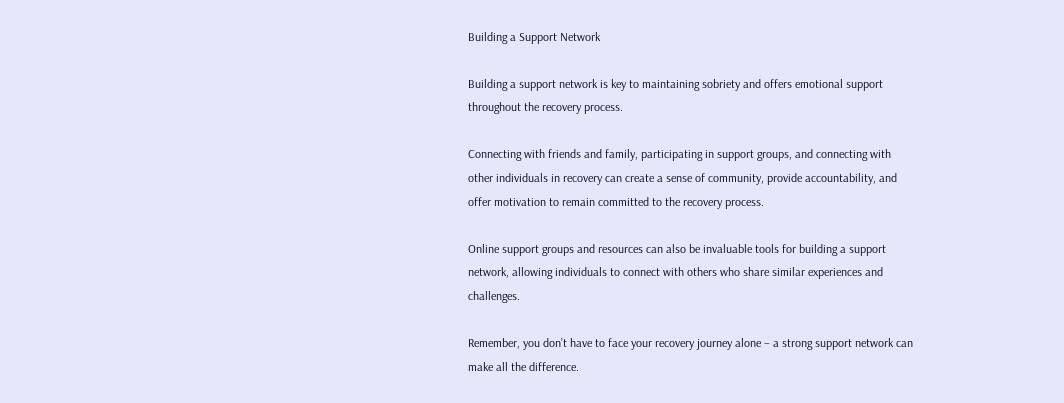Building a Support Network

Building a support network is key to maintaining sobriety and offers emotional support throughout the recovery process.

Connecting with friends and family, participating in support groups, and connecting with other individuals in recovery can create a sense of community, provide accountability, and offer motivation to remain committed to the recovery process.

Online support groups and resources can also be invaluable tools for building a support network, allowing individuals to connect with others who share similar experiences and challenges.

Remember, you don’t have to face your recovery journey alone – a strong support network can make all the difference.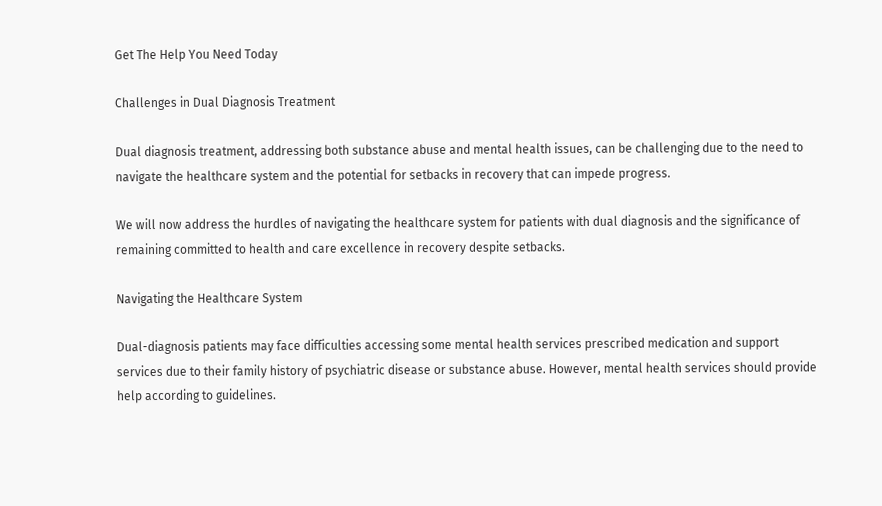Get The Help You Need Today

Challenges in Dual Diagnosis Treatment

Dual diagnosis treatment, addressing both substance abuse and mental health issues, can be challenging due to the need to navigate the healthcare system and the potential for setbacks in recovery that can impede progress.

We will now address the hurdles of navigating the healthcare system for patients with dual diagnosis and the significance of remaining committed to health and care excellence in recovery despite setbacks.

Navigating the Healthcare System

Dual-diagnosis patients may face difficulties accessing some mental health services prescribed medication and support services due to their family history of psychiatric disease or substance abuse. However, mental health services should provide help according to guidelines.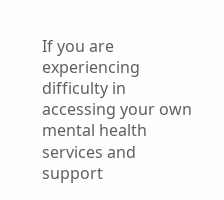If you are experiencing difficulty in accessing your own mental health services and support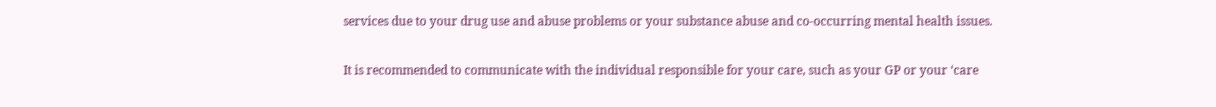services due to your drug use and abuse problems or your substance abuse and co-occurring mental health issues.

It is recommended to communicate with the individual responsible for your care, such as your GP or your ‘care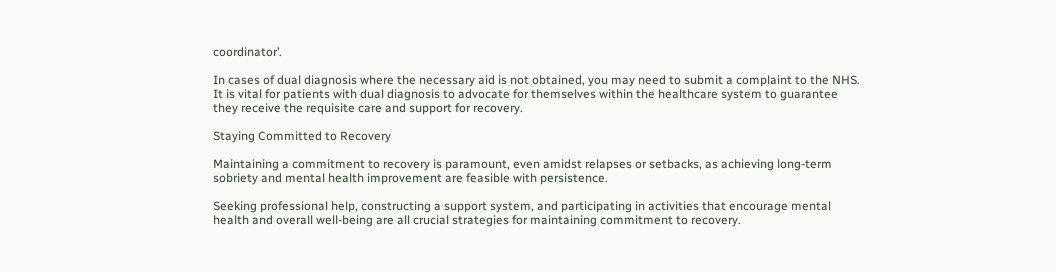coordinator’.

In cases of dual diagnosis where the necessary aid is not obtained, you may need to submit a complaint to the NHS. It is vital for patients with dual diagnosis to advocate for themselves within the healthcare system to guarantee they receive the requisite care and support for recovery.

Staying Committed to Recovery

Maintaining a commitment to recovery is paramount, even amidst relapses or setbacks, as achieving long-term sobriety and mental health improvement are feasible with persistence.

Seeking professional help, constructing a support system, and participating in activities that encourage mental health and overall well-being are all crucial strategies for maintaining commitment to recovery.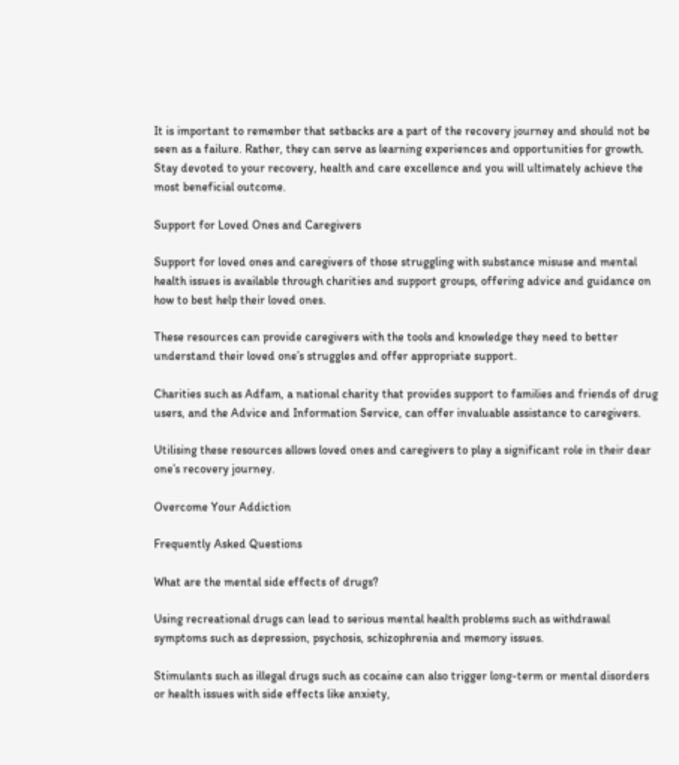It is important to remember that setbacks are a part of the recovery journey and should not be seen as a failure. Rather, they can serve as learning experiences and opportunities for growth. Stay devoted to your recovery, health and care excellence and you will ultimately achieve the most beneficial outcome.

Support for Loved Ones and Caregivers

Support for loved ones and caregivers of those struggling with substance misuse and mental health issues is available through charities and support groups, offering advice and guidance on how to best help their loved ones.

These resources can provide caregivers with the tools and knowledge they need to better understand their loved one’s struggles and offer appropriate support.

Charities such as Adfam, a national charity that provides support to families and friends of drug users, and the Advice and Information Service, can offer invaluable assistance to caregivers.

Utilising these resources allows loved ones and caregivers to play a significant role in their dear one’s recovery journey.

Overcome Your Addiction

Frequently Asked Questions

What are the mental side effects of drugs?

Using recreational drugs can lead to serious mental health problems such as withdrawal symptoms such as depression, psychosis, schizophrenia and memory issues.

Stimulants such as illegal drugs such as cocaine can also trigger long-term or mental disorders or health issues with side effects like anxiety,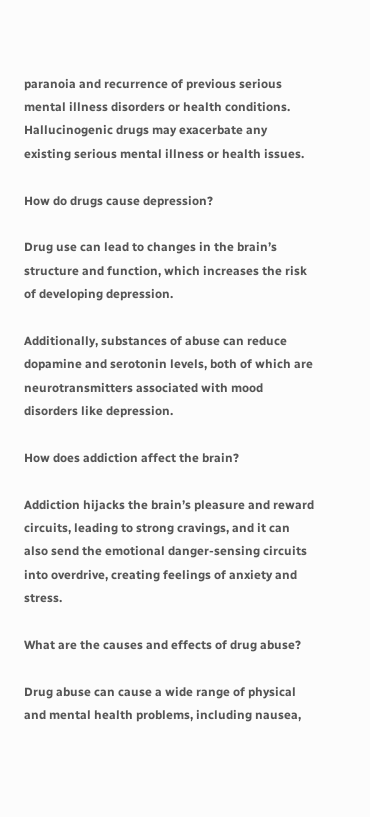paranoia and recurrence of previous serious mental illness disorders or health conditions. Hallucinogenic drugs may exacerbate any existing serious mental illness or health issues.

How do drugs cause depression?

Drug use can lead to changes in the brain’s structure and function, which increases the risk of developing depression.

Additionally, substances of abuse can reduce dopamine and serotonin levels, both of which are neurotransmitters associated with mood disorders like depression.

How does addiction affect the brain?

Addiction hijacks the brain’s pleasure and reward circuits, leading to strong cravings, and it can also send the emotional danger-sensing circuits into overdrive, creating feelings of anxiety and stress.

What are the causes and effects of drug abuse?

Drug abuse can cause a wide range of physical and mental health problems, including nausea,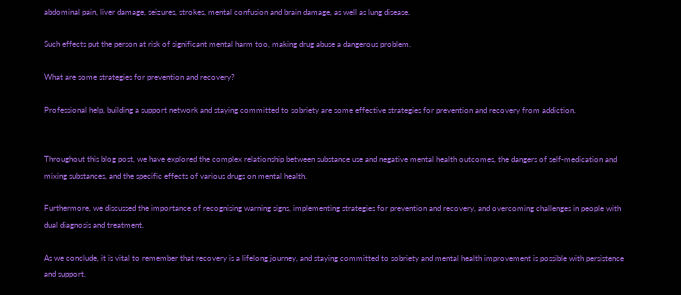abdominal pain, liver damage, seizures, strokes, mental confusion and brain damage, as well as lung disease.

Such effects put the person at risk of significant mental harm too, making drug abuse a dangerous problem.

What are some strategies for prevention and recovery?

Professional help, building a support network and staying committed to sobriety are some effective strategies for prevention and recovery from addiction.


Throughout this blog post, we have explored the complex relationship between substance use and negative mental health outcomes, the dangers of self-medication and mixing substances, and the specific effects of various drugs on mental health.

Furthermore, we discussed the importance of recognising warning signs, implementing strategies for prevention and recovery, and overcoming challenges in people with dual diagnosis and treatment.

As we conclude, it is vital to remember that recovery is a lifelong journey, and staying committed to sobriety and mental health improvement is possible with persistence and support.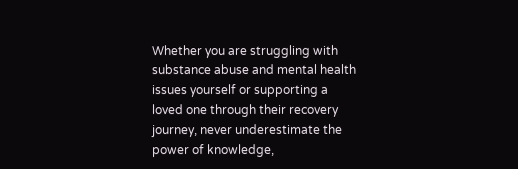Whether you are struggling with substance abuse and mental health issues yourself or supporting a loved one through their recovery journey, never underestimate the power of knowledge,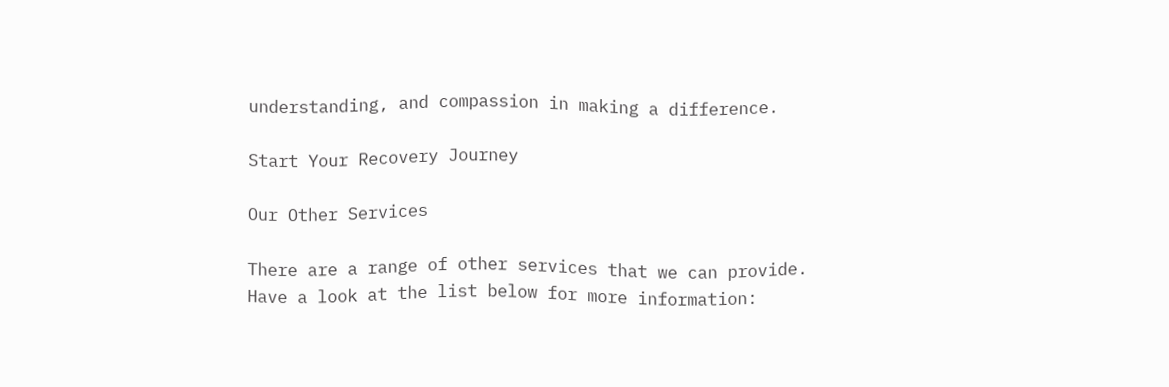understanding, and compassion in making a difference.

Start Your Recovery Journey

Our Other Services

There are a range of other services that we can provide. Have a look at the list below for more information: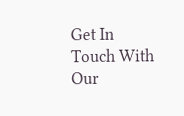Get In Touch With Our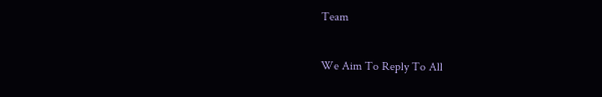Team

We Aim To Reply To All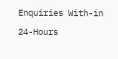Enquiries With-in 24-Hours